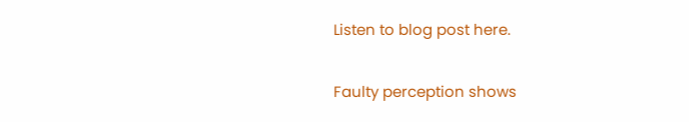Listen to blog post here.

Faulty perception shows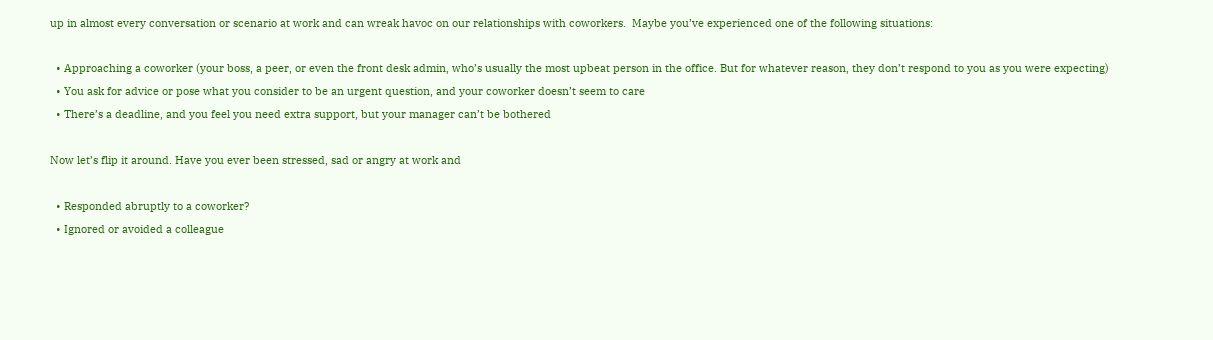up in almost every conversation or scenario at work and can wreak havoc on our relationships with coworkers.  Maybe you’ve experienced one of the following situations:

  • Approaching a coworker (your boss, a peer, or even the front desk admin, who’s usually the most upbeat person in the office. But for whatever reason, they don’t respond to you as you were expecting)
  • You ask for advice or pose what you consider to be an urgent question, and your coworker doesn’t seem to care
  • There’s a deadline, and you feel you need extra support, but your manager can’t be bothered

Now let’s flip it around. Have you ever been stressed, sad or angry at work and

  • Responded abruptly to a coworker?
  • Ignored or avoided a colleague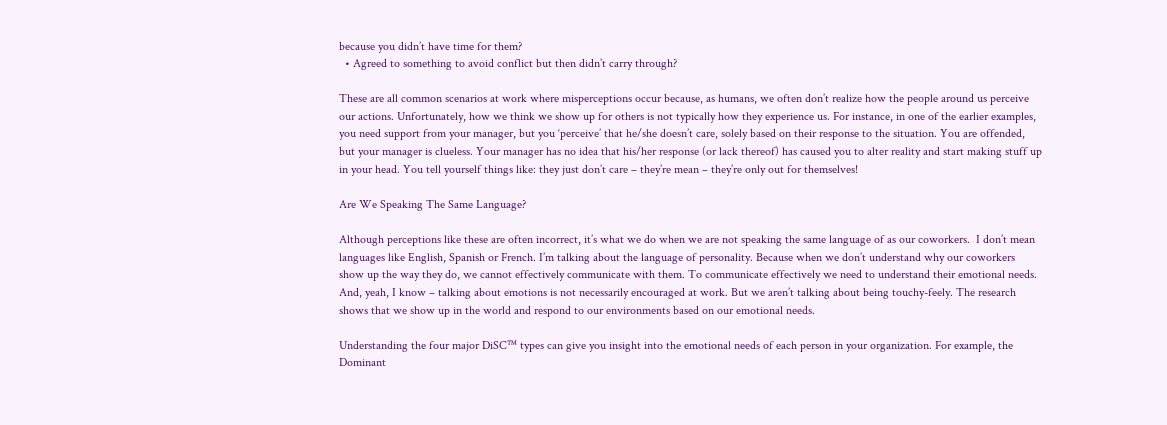because you didn’t have time for them?
  • Agreed to something to avoid conflict but then didn’t carry through?

These are all common scenarios at work where misperceptions occur because, as humans, we often don’t realize how the people around us perceive our actions. Unfortunately, how we think we show up for others is not typically how they experience us. For instance, in one of the earlier examples, you need support from your manager, but you ‘perceive’ that he/she doesn’t care, solely based on their response to the situation. You are offended, but your manager is clueless. Your manager has no idea that his/her response (or lack thereof) has caused you to alter reality and start making stuff up in your head. You tell yourself things like: they just don’t care – they’re mean – they’re only out for themselves!

Are We Speaking The Same Language?

Although perceptions like these are often incorrect, it’s what we do when we are not speaking the same language of as our coworkers.  I don’t mean languages like English, Spanish or French. I’m talking about the language of personality. Because when we don’t understand why our coworkers show up the way they do, we cannot effectively communicate with them. To communicate effectively we need to understand their emotional needs. And, yeah, I know – talking about emotions is not necessarily encouraged at work. But we aren’t talking about being touchy-feely. The research shows that we show up in the world and respond to our environments based on our emotional needs.

Understanding the four major DiSC™ types can give you insight into the emotional needs of each person in your organization. For example, the Dominant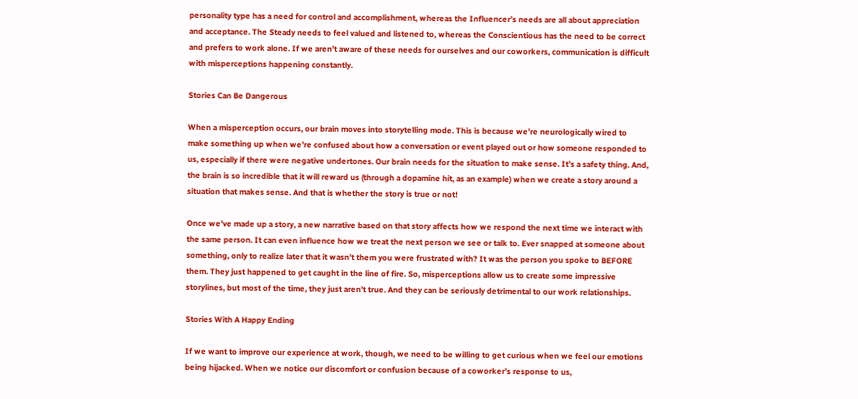personality type has a need for control and accomplishment, whereas the Influencer’s needs are all about appreciation and acceptance. The Steady needs to feel valued and listened to, whereas the Conscientious has the need to be correct and prefers to work alone. If we aren’t aware of these needs for ourselves and our coworkers, communication is difficult with misperceptions happening constantly.

Stories Can Be Dangerous

When a misperception occurs, our brain moves into storytelling mode. This is because we’re neurologically wired to make something up when we’re confused about how a conversation or event played out or how someone responded to us, especially if there were negative undertones. Our brain needs for the situation to make sense. It’s a safety thing. And, the brain is so incredible that it will reward us (through a dopamine hit, as an example) when we create a story around a situation that makes sense. And that is whether the story is true or not!

Once we’ve made up a story, a new narrative based on that story affects how we respond the next time we interact with the same person. It can even influence how we treat the next person we see or talk to. Ever snapped at someone about something, only to realize later that it wasn’t them you were frustrated with? It was the person you spoke to BEFORE them. They just happened to get caught in the line of fire. So, misperceptions allow us to create some impressive storylines, but most of the time, they just aren’t true. And they can be seriously detrimental to our work relationships.

Stories With A Happy Ending

If we want to improve our experience at work, though, we need to be willing to get curious when we feel our emotions being hijacked. When we notice our discomfort or confusion because of a coworker’s response to us,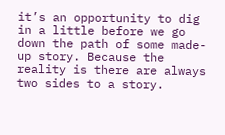it’s an opportunity to dig in a little before we go down the path of some made-up story. Because the reality is there are always two sides to a story.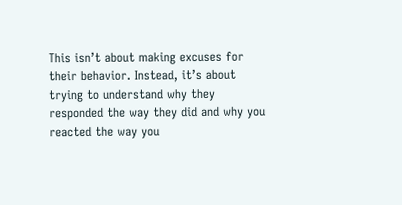This isn’t about making excuses for their behavior. Instead, it’s about trying to understand why they responded the way they did and why you reacted the way you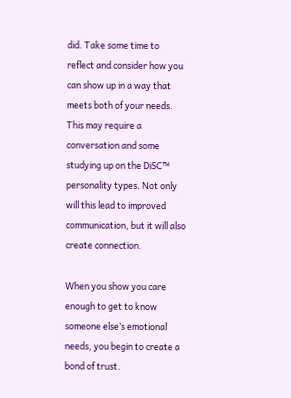did. Take some time to reflect and consider how you can show up in a way that meets both of your needs. This may require a conversation and some studying up on the DiSC™ personality types. Not only will this lead to improved communication, but it will also create connection.

When you show you care enough to get to know someone else’s emotional needs, you begin to create a bond of trust.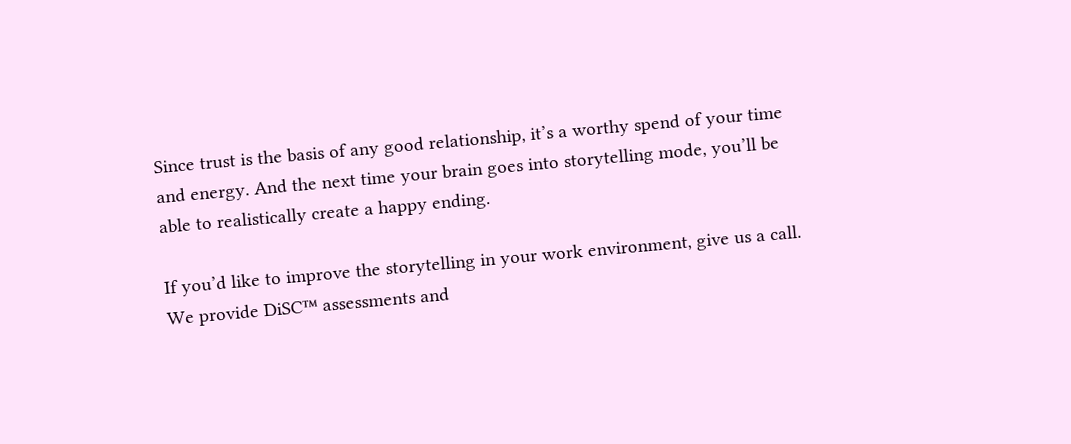Since trust is the basis of any good relationship, it’s a worthy spend of your time and energy. And the next time your brain goes into storytelling mode, you’ll be able to realistically create a happy ending.

If you’d like to improve the storytelling in your work environment, give us a call. We provide DiSC™ assessments and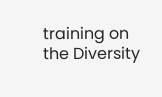training on the Diversity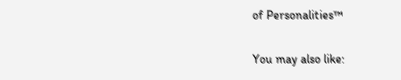of Personalities™

You may also like: